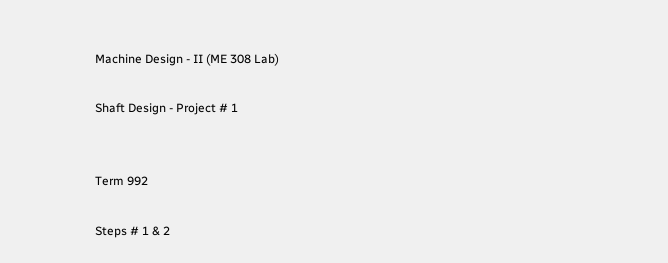Machine Design - II (ME 308 Lab)

Shaft Design - Project # 1


Term 992

Steps # 1 & 2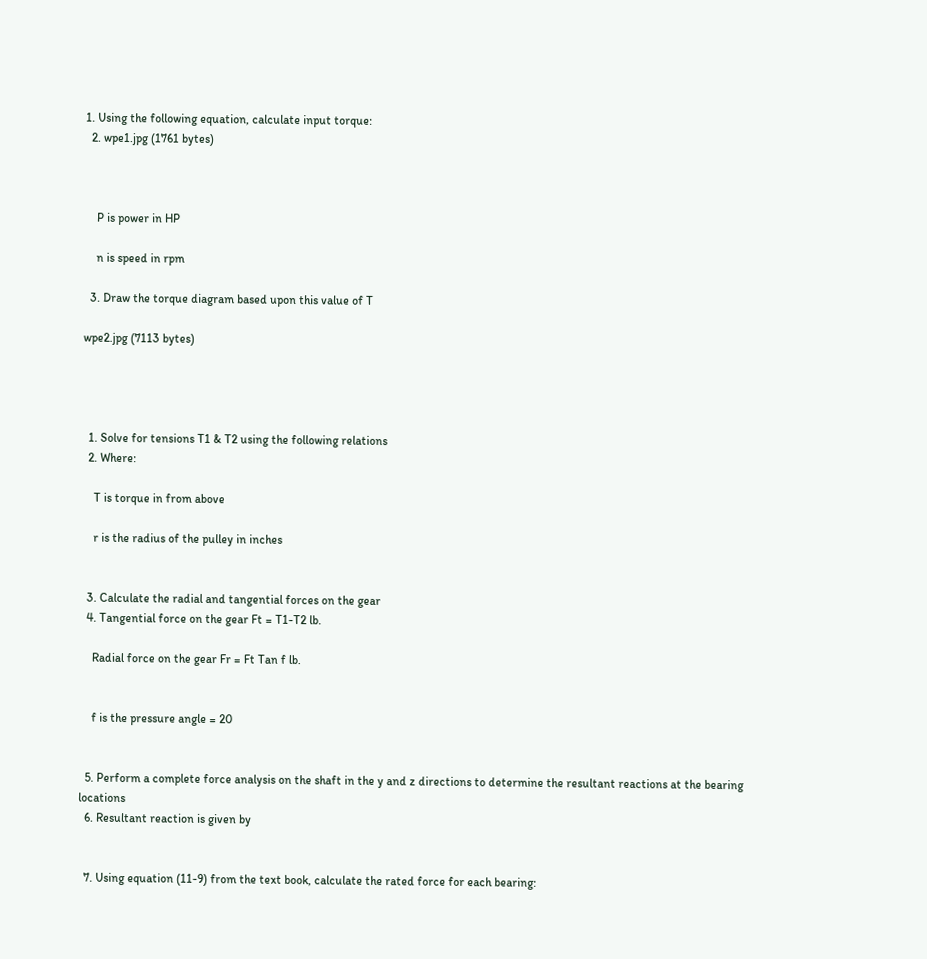1. Using the following equation, calculate input torque:
  2. wpe1.jpg (1761 bytes)



    P is power in HP

    n is speed in rpm

  3. Draw the torque diagram based upon this value of T

wpe2.jpg (7113 bytes)




  1. Solve for tensions T1 & T2 using the following relations
  2. Where:

    T is torque in from above

    r is the radius of the pulley in inches


  3. Calculate the radial and tangential forces on the gear
  4. Tangential force on the gear Ft = T1-T2 lb.

    Radial force on the gear Fr = Ft Tan f lb.


    f is the pressure angle = 20


  5. Perform a complete force analysis on the shaft in the y and z directions to determine the resultant reactions at the bearing locations
  6. Resultant reaction is given by


  7. Using equation (11-9) from the text book, calculate the rated force for each bearing: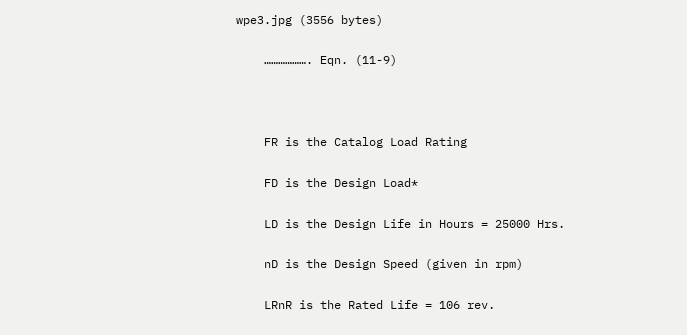wpe3.jpg (3556 bytes)

    ………………. Eqn. (11-9)



    FR is the Catalog Load Rating

    FD is the Design Load*

    LD is the Design Life in Hours = 25000 Hrs.

    nD is the Design Speed (given in rpm)

    LRnR is the Rated Life = 106 rev.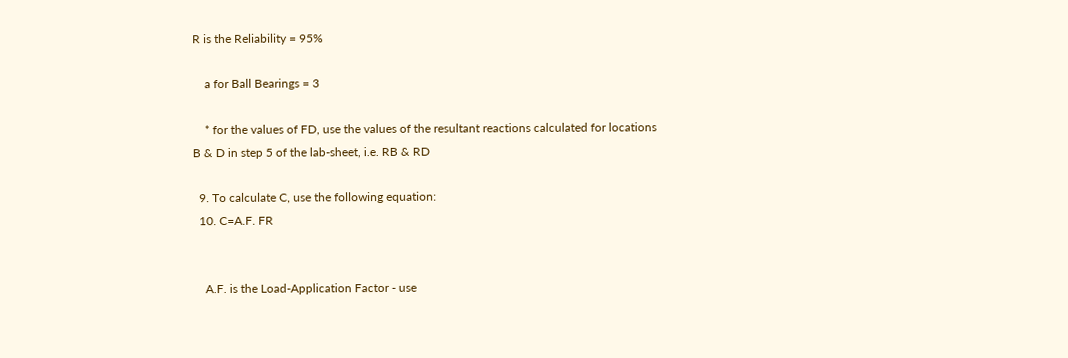R is the Reliability = 95%

    a for Ball Bearings = 3

    * for the values of FD, use the values of the resultant reactions calculated for locations B & D in step 5 of the lab-sheet, i.e. RB & RD

  9. To calculate C, use the following equation:
  10. C=A.F. FR


    A.F. is the Load-Application Factor - use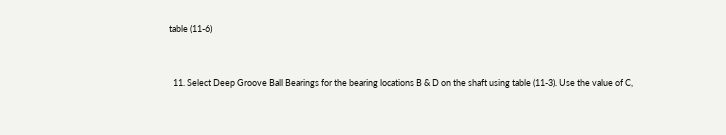table (11-6)


  11. Select Deep Groove Ball Bearings for the bearing locations B & D on the shaft using table (11-3). Use the value of C,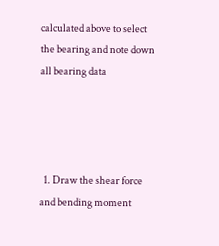calculated above to select the bearing and note down all bearing data




  1. Draw the shear force and bending moment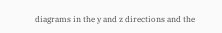diagrams in the y and z directions and the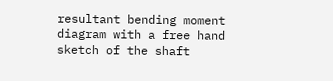resultant bending moment diagram with a free hand sketch of the shaft